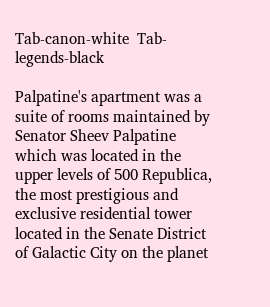Tab-canon-white  Tab-legends-black

Palpatine's apartment was a suite of rooms maintained by Senator Sheev Palpatine which was located in the upper levels of 500 Republica, the most prestigious and exclusive residential tower located in the Senate District of Galactic City on the planet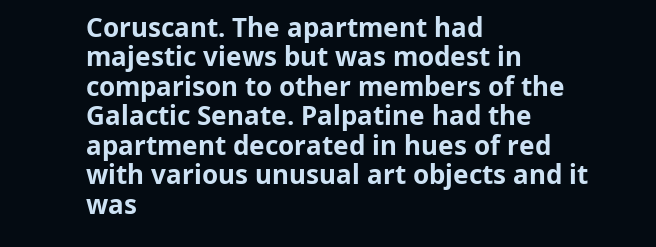Coruscant. The apartment had majestic views but was modest in comparison to other members of the Galactic Senate. Palpatine had the apartment decorated in hues of red with various unusual art objects and it was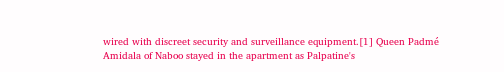wired with discreet security and surveillance equipment.[1] Queen Padmé Amidala of Naboo stayed in the apartment as Palpatine's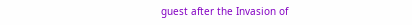guest after the Invasion of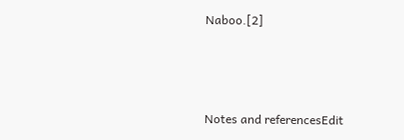Naboo.[2]



Notes and referencesEdit